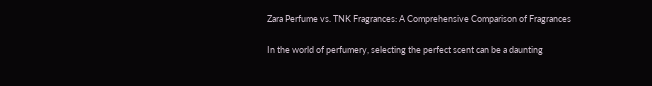Zara Perfume vs. TNK Fragrances: A Comprehensive Comparison of Fragrances

In the world of perfumery, selecting the perfect scent can be a daunting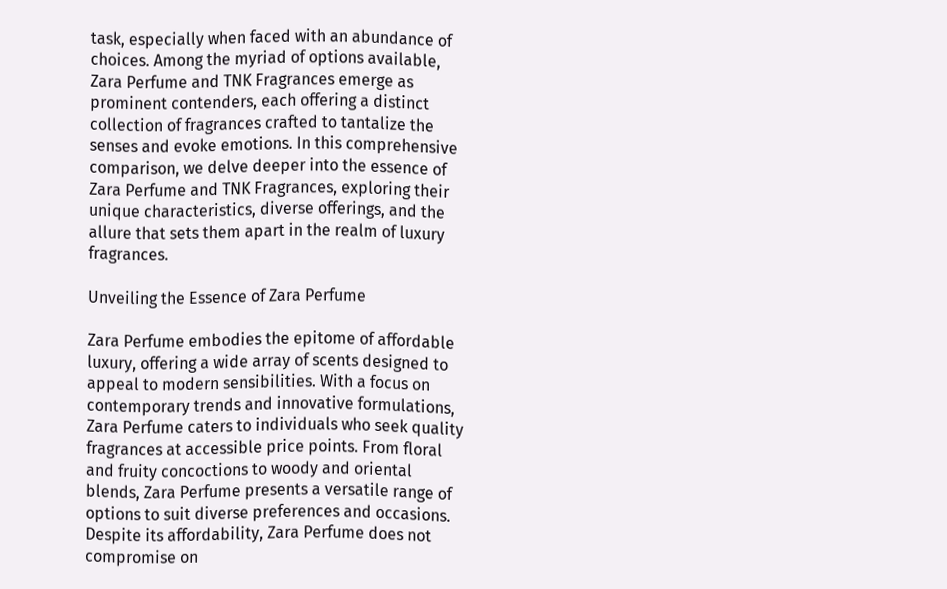task, especially when faced with an abundance of choices. Among the myriad of options available, Zara Perfume and TNK Fragrances emerge as prominent contenders, each offering a distinct collection of fragrances crafted to tantalize the senses and evoke emotions. In this comprehensive comparison, we delve deeper into the essence of Zara Perfume and TNK Fragrances, exploring their unique characteristics, diverse offerings, and the allure that sets them apart in the realm of luxury fragrances.

Unveiling the Essence of Zara Perfume

Zara Perfume embodies the epitome of affordable luxury, offering a wide array of scents designed to appeal to modern sensibilities. With a focus on contemporary trends and innovative formulations, Zara Perfume caters to individuals who seek quality fragrances at accessible price points. From floral and fruity concoctions to woody and oriental blends, Zara Perfume presents a versatile range of options to suit diverse preferences and occasions. Despite its affordability, Zara Perfume does not compromise on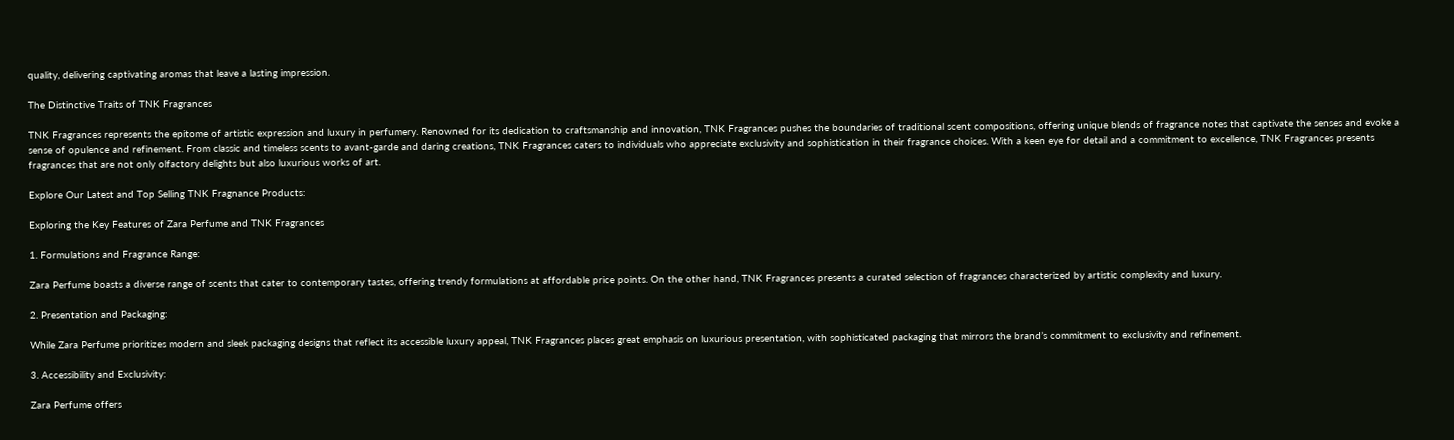quality, delivering captivating aromas that leave a lasting impression.

The Distinctive Traits of TNK Fragrances

TNK Fragrances represents the epitome of artistic expression and luxury in perfumery. Renowned for its dedication to craftsmanship and innovation, TNK Fragrances pushes the boundaries of traditional scent compositions, offering unique blends of fragrance notes that captivate the senses and evoke a sense of opulence and refinement. From classic and timeless scents to avant-garde and daring creations, TNK Fragrances caters to individuals who appreciate exclusivity and sophistication in their fragrance choices. With a keen eye for detail and a commitment to excellence, TNK Fragrances presents fragrances that are not only olfactory delights but also luxurious works of art.

Explore Our Latest and Top Selling TNK Fragnance Products:

Exploring the Key Features of Zara Perfume and TNK Fragrances

1. Formulations and Fragrance Range:

Zara Perfume boasts a diverse range of scents that cater to contemporary tastes, offering trendy formulations at affordable price points. On the other hand, TNK Fragrances presents a curated selection of fragrances characterized by artistic complexity and luxury.

2. Presentation and Packaging:

While Zara Perfume prioritizes modern and sleek packaging designs that reflect its accessible luxury appeal, TNK Fragrances places great emphasis on luxurious presentation, with sophisticated packaging that mirrors the brand’s commitment to exclusivity and refinement.

3. Accessibility and Exclusivity:

Zara Perfume offers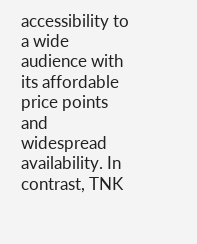accessibility to a wide audience with its affordable price points and widespread availability. In contrast, TNK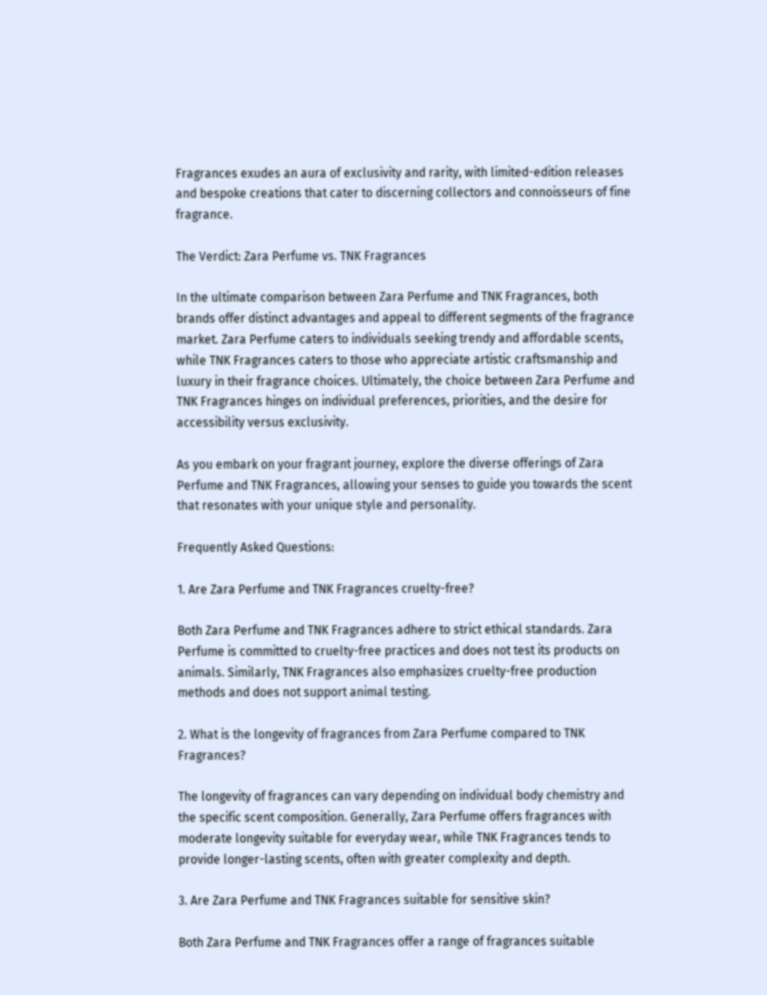Fragrances exudes an aura of exclusivity and rarity, with limited-edition releases and bespoke creations that cater to discerning collectors and connoisseurs of fine fragrance.

The Verdict: Zara Perfume vs. TNK Fragrances

In the ultimate comparison between Zara Perfume and TNK Fragrances, both brands offer distinct advantages and appeal to different segments of the fragrance market. Zara Perfume caters to individuals seeking trendy and affordable scents, while TNK Fragrances caters to those who appreciate artistic craftsmanship and luxury in their fragrance choices. Ultimately, the choice between Zara Perfume and TNK Fragrances hinges on individual preferences, priorities, and the desire for accessibility versus exclusivity.

As you embark on your fragrant journey, explore the diverse offerings of Zara Perfume and TNK Fragrances, allowing your senses to guide you towards the scent that resonates with your unique style and personality.

Frequently Asked Questions:

1. Are Zara Perfume and TNK Fragrances cruelty-free?

Both Zara Perfume and TNK Fragrances adhere to strict ethical standards. Zara Perfume is committed to cruelty-free practices and does not test its products on animals. Similarly, TNK Fragrances also emphasizes cruelty-free production methods and does not support animal testing.

2. What is the longevity of fragrances from Zara Perfume compared to TNK Fragrances?

The longevity of fragrances can vary depending on individual body chemistry and the specific scent composition. Generally, Zara Perfume offers fragrances with moderate longevity suitable for everyday wear, while TNK Fragrances tends to provide longer-lasting scents, often with greater complexity and depth.

3. Are Zara Perfume and TNK Fragrances suitable for sensitive skin?

Both Zara Perfume and TNK Fragrances offer a range of fragrances suitable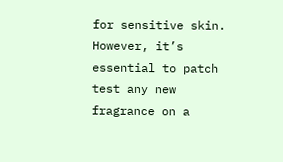for sensitive skin. However, it’s essential to patch test any new fragrance on a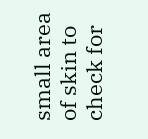small area of skin to check for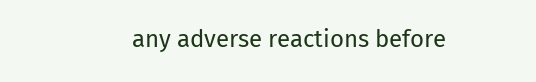any adverse reactions before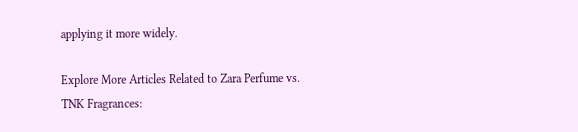applying it more widely.

Explore More Articles Related to Zara Perfume vs. TNK Fragrances: